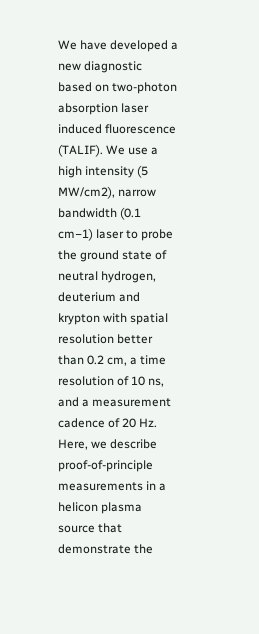We have developed a new diagnostic based on two-photon absorption laser induced fluorescence (TALIF). We use a high intensity (5 MW/cm2), narrow bandwidth (0.1 cm−1) laser to probe the ground state of neutral hydrogen, deuterium and krypton with spatial resolution better than 0.2 cm, a time resolution of 10 ns, and a measurement cadence of 20 Hz. Here, we describe proof-of-principle measurements in a helicon plasma source that demonstrate the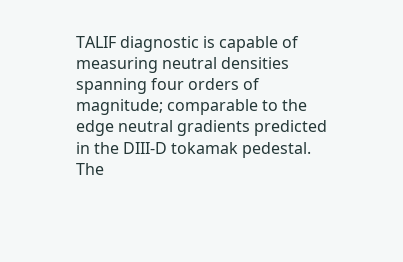TALIF diagnostic is capable of measuring neutral densities spanning four orders of magnitude; comparable to the edge neutral gradients predicted in the DIII-D tokamak pedestal. The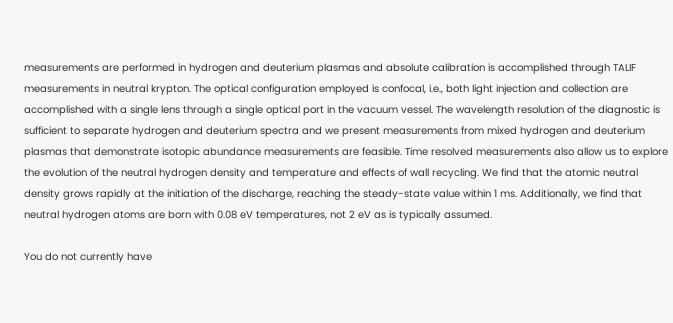measurements are performed in hydrogen and deuterium plasmas and absolute calibration is accomplished through TALIF measurements in neutral krypton. The optical configuration employed is confocal, i.e., both light injection and collection are accomplished with a single lens through a single optical port in the vacuum vessel. The wavelength resolution of the diagnostic is sufficient to separate hydrogen and deuterium spectra and we present measurements from mixed hydrogen and deuterium plasmas that demonstrate isotopic abundance measurements are feasible. Time resolved measurements also allow us to explore the evolution of the neutral hydrogen density and temperature and effects of wall recycling. We find that the atomic neutral density grows rapidly at the initiation of the discharge, reaching the steady-state value within 1 ms. Additionally, we find that neutral hydrogen atoms are born with 0.08 eV temperatures, not 2 eV as is typically assumed.

You do not currently have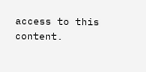access to this content.